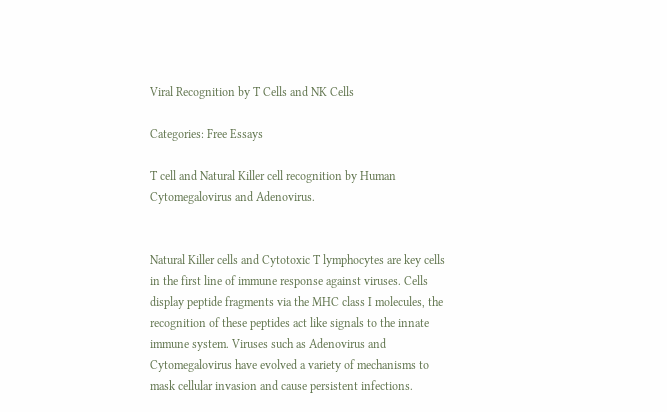Viral Recognition by T Cells and NK Cells

Categories: Free Essays

T cell and Natural Killer cell recognition by Human Cytomegalovirus and Adenovirus.


Natural Killer cells and Cytotoxic T lymphocytes are key cells in the first line of immune response against viruses. Cells display peptide fragments via the MHC class I molecules, the recognition of these peptides act like signals to the innate immune system. Viruses such as Adenovirus and Cytomegalovirus have evolved a variety of mechanisms to mask cellular invasion and cause persistent infections.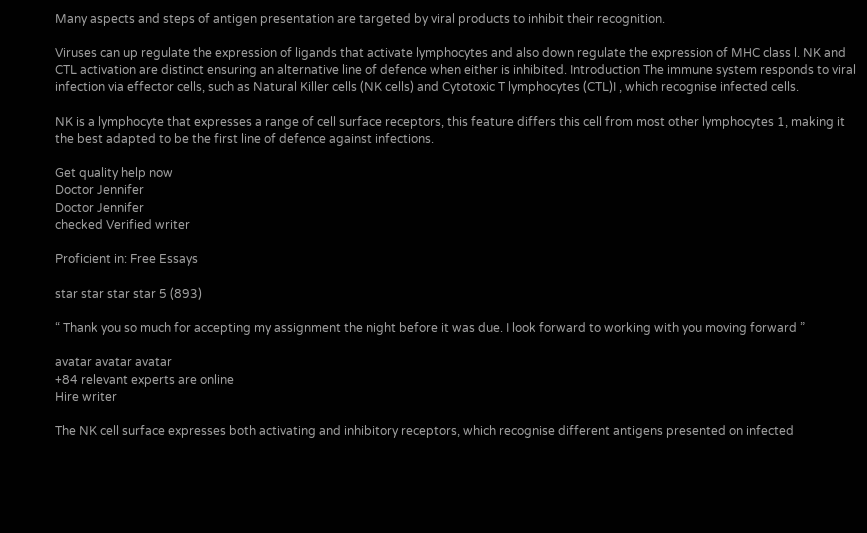Many aspects and steps of antigen presentation are targeted by viral products to inhibit their recognition.

Viruses can up regulate the expression of ligands that activate lymphocytes and also down regulate the expression of MHC class l. NK and CTL activation are distinct ensuring an alternative line of defence when either is inhibited. Introduction The immune system responds to viral infection via effector cells, such as Natural Killer cells (NK cells) and Cytotoxic T lymphocytes (CTL)I , which recognise infected cells.

NK is a lymphocyte that expresses a range of cell surface receptors, this feature differs this cell from most other lymphocytes 1, making it the best adapted to be the first line of defence against infections.

Get quality help now
Doctor Jennifer
Doctor Jennifer
checked Verified writer

Proficient in: Free Essays

star star star star 5 (893)

“ Thank you so much for accepting my assignment the night before it was due. I look forward to working with you moving forward ”

avatar avatar avatar
+84 relevant experts are online
Hire writer

The NK cell surface expresses both activating and inhibitory receptors, which recognise different antigens presented on infected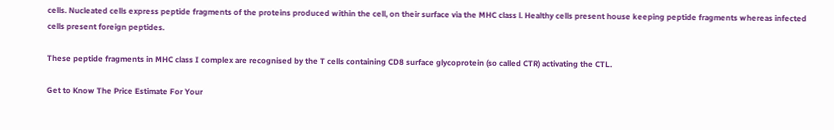cells. Nucleated cells express peptide fragments of the proteins produced within the cell, on their surface via the MHC class l. Healthy cells present house keeping peptide fragments whereas infected cells present foreign peptides.

These peptide fragments in MHC class I complex are recognised by the T cells containing CD8 surface glycoprotein (so called CTR) activating the CTL.

Get to Know The Price Estimate For Your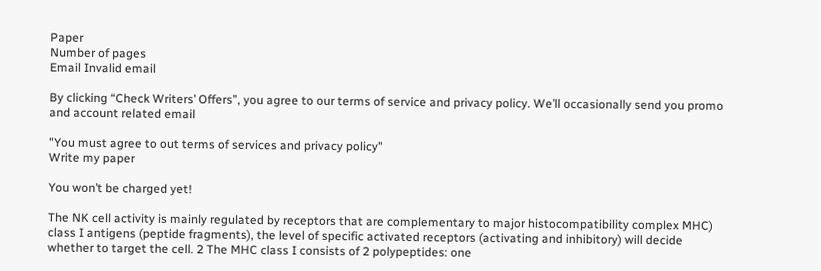Paper
Number of pages
Email Invalid email

By clicking “Check Writers’ Offers”, you agree to our terms of service and privacy policy. We’ll occasionally send you promo and account related email

"You must agree to out terms of services and privacy policy"
Write my paper

You won’t be charged yet!

The NK cell activity is mainly regulated by receptors that are complementary to major histocompatibility complex MHC) class I antigens (peptide fragments), the level of specific activated receptors (activating and inhibitory) will decide whether to target the cell. 2 The MHC class I consists of 2 polypeptides: one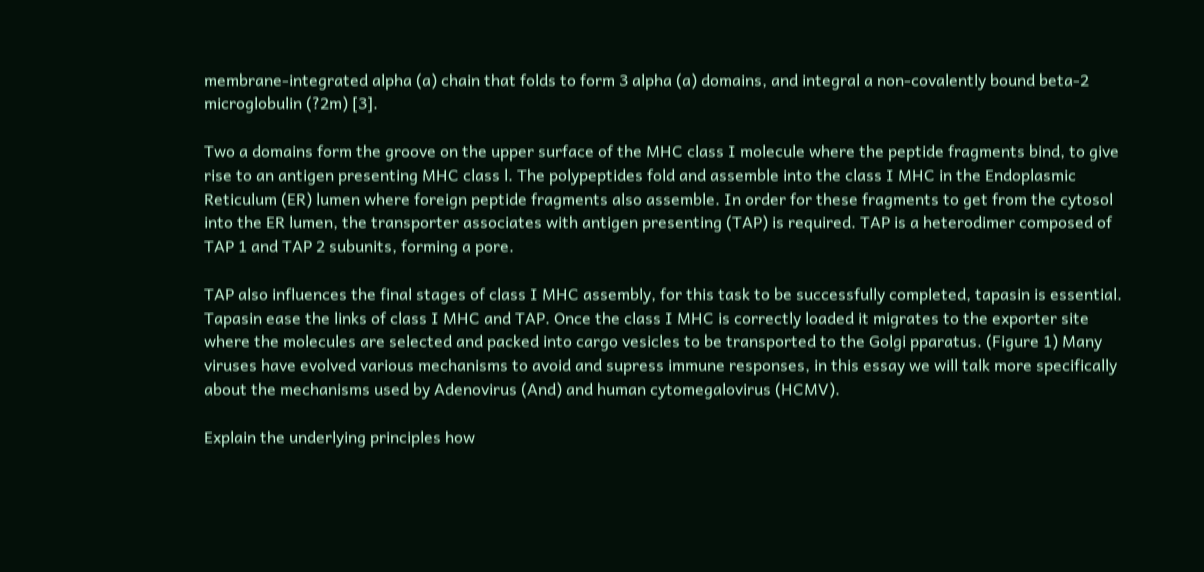membrane-integrated alpha (a) chain that folds to form 3 alpha (a) domains, and integral a non-covalently bound beta-2 microglobulin (?2m) [3].

Two a domains form the groove on the upper surface of the MHC class I molecule where the peptide fragments bind, to give rise to an antigen presenting MHC class l. The polypeptides fold and assemble into the class I MHC in the Endoplasmic Reticulum (ER) lumen where foreign peptide fragments also assemble. In order for these fragments to get from the cytosol into the ER lumen, the transporter associates with antigen presenting (TAP) is required. TAP is a heterodimer composed of TAP 1 and TAP 2 subunits, forming a pore.

TAP also influences the final stages of class I MHC assembly, for this task to be successfully completed, tapasin is essential. Tapasin ease the links of class I MHC and TAP. Once the class I MHC is correctly loaded it migrates to the exporter site where the molecules are selected and packed into cargo vesicles to be transported to the Golgi pparatus. (Figure 1) Many viruses have evolved various mechanisms to avoid and supress immune responses, in this essay we will talk more specifically about the mechanisms used by Adenovirus (And) and human cytomegalovirus (HCMV).

Explain the underlying principles how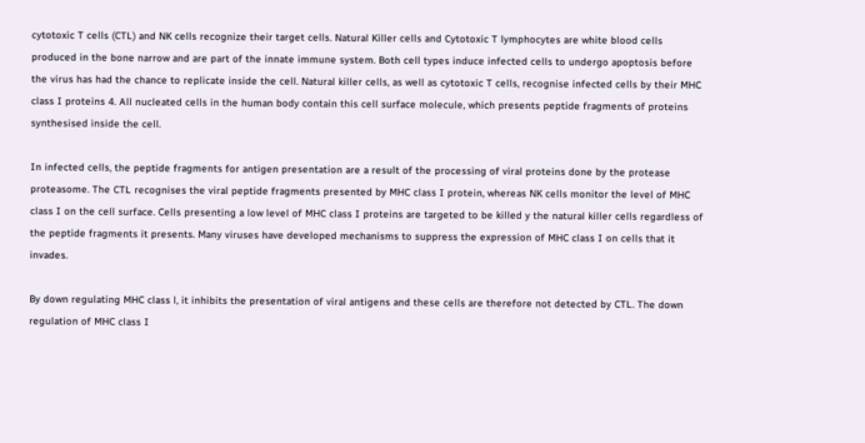cytotoxic T cells (CTL) and NK cells recognize their target cells. Natural Killer cells and Cytotoxic T lymphocytes are white blood cells produced in the bone narrow and are part of the innate immune system. Both cell types induce infected cells to undergo apoptosis before the virus has had the chance to replicate inside the cell. Natural killer cells, as well as cytotoxic T cells, recognise infected cells by their MHC class I proteins 4. All nucleated cells in the human body contain this cell surface molecule, which presents peptide fragments of proteins synthesised inside the cell.

In infected cells, the peptide fragments for antigen presentation are a result of the processing of viral proteins done by the protease proteasome. The CTL recognises the viral peptide fragments presented by MHC class I protein, whereas NK cells monitor the level of MHC class I on the cell surface. Cells presenting a low level of MHC class I proteins are targeted to be killed y the natural killer cells regardless of the peptide fragments it presents. Many viruses have developed mechanisms to suppress the expression of MHC class I on cells that it invades.

By down regulating MHC class l, it inhibits the presentation of viral antigens and these cells are therefore not detected by CTL. The down regulation of MHC class I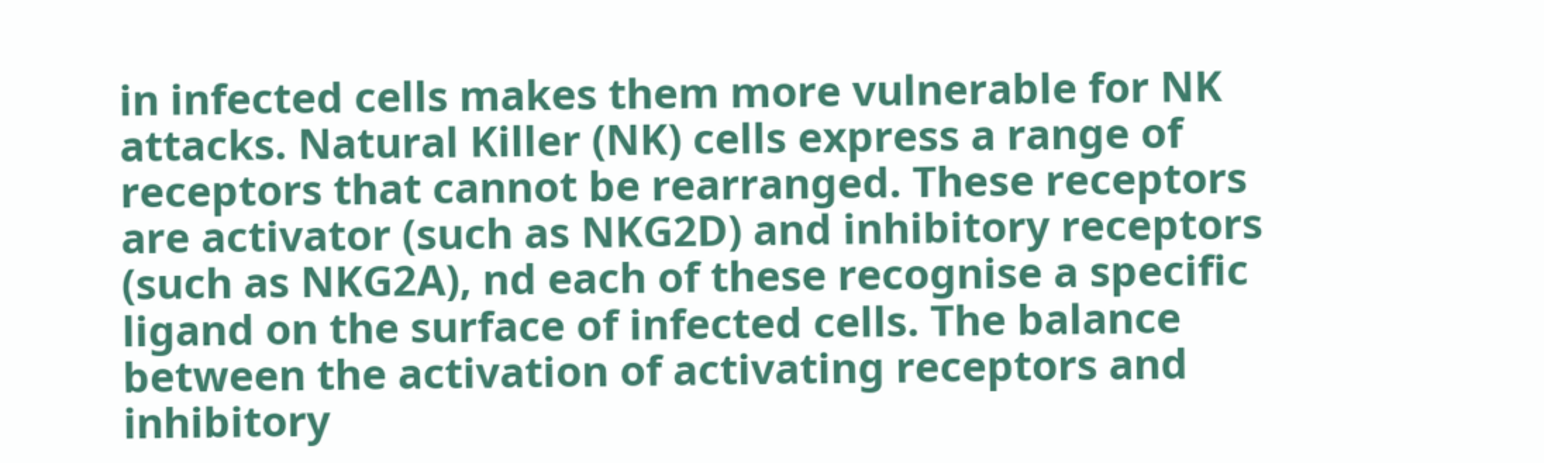in infected cells makes them more vulnerable for NK attacks. Natural Killer (NK) cells express a range of receptors that cannot be rearranged. These receptors are activator (such as NKG2D) and inhibitory receptors (such as NKG2A), nd each of these recognise a specific ligand on the surface of infected cells. The balance between the activation of activating receptors and inhibitory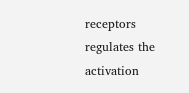receptors regulates the activation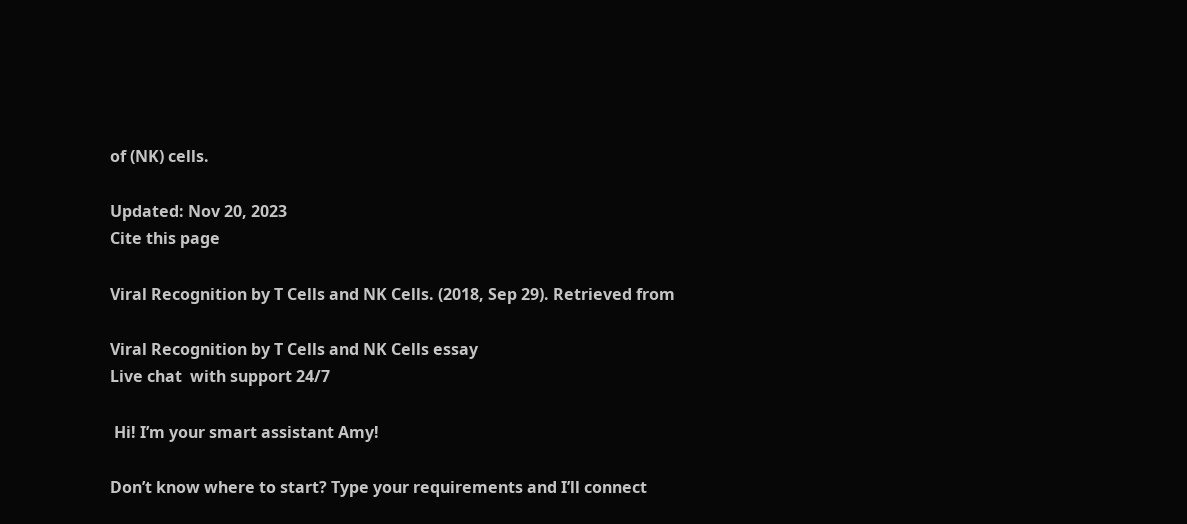of (NK) cells.

Updated: Nov 20, 2023
Cite this page

Viral Recognition by T Cells and NK Cells. (2018, Sep 29). Retrieved from

Viral Recognition by T Cells and NK Cells essay
Live chat  with support 24/7

 Hi! I’m your smart assistant Amy!

Don’t know where to start? Type your requirements and I’ll connect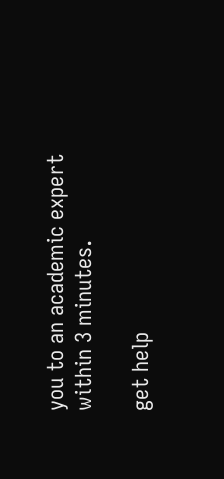you to an academic expert within 3 minutes.

get help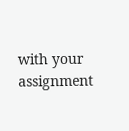with your assignment